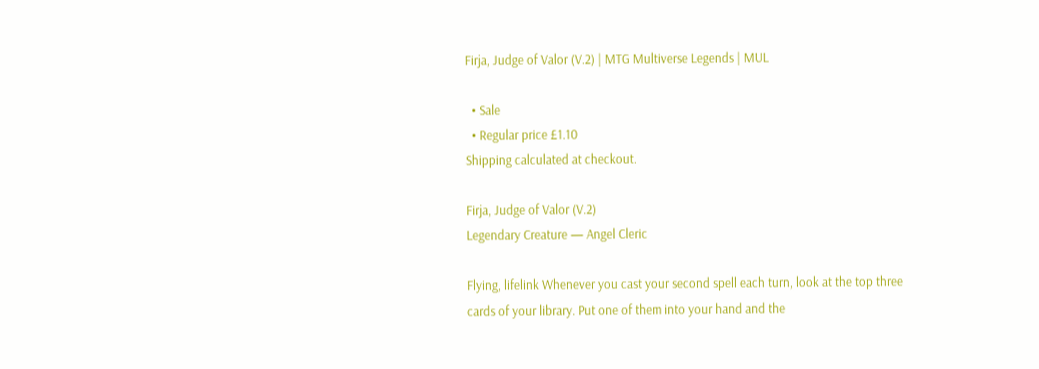Firja, Judge of Valor (V.2) | MTG Multiverse Legends | MUL

  • Sale
  • Regular price £1.10
Shipping calculated at checkout.

Firja, Judge of Valor (V.2)
Legendary Creature — Angel Cleric

Flying, lifelink Whenever you cast your second spell each turn, look at the top three cards of your library. Put one of them into your hand and the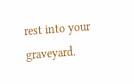rest into your graveyard.